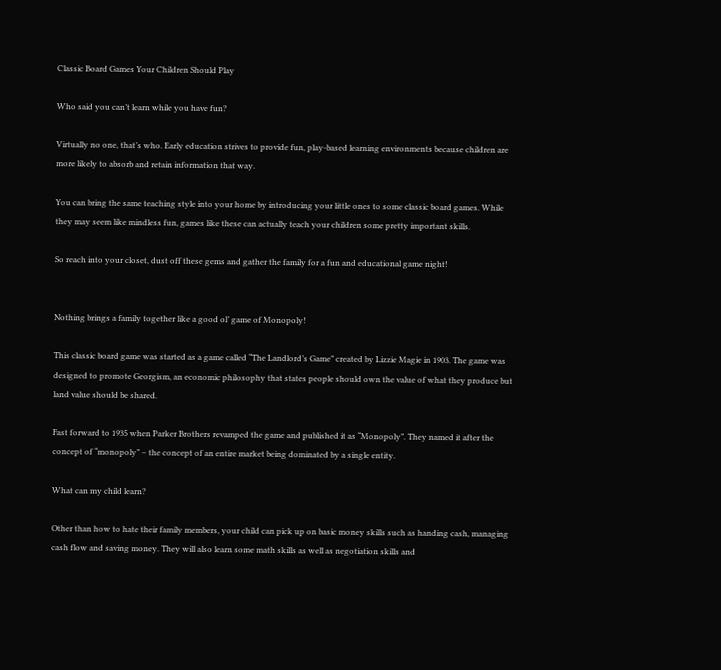Classic Board Games Your Children Should Play

Who said you can’t learn while you have fun?

Virtually no one, that’s who. Early education strives to provide fun, play-based learning environments because children are more likely to absorb and retain information that way.

You can bring the same teaching style into your home by introducing your little ones to some classic board games. While they may seem like mindless fun, games like these can actually teach your children some pretty important skills.

So reach into your closet, dust off these gems and gather the family for a fun and educational game night!


Nothing brings a family together like a good ol’ game of Monopoly!

This classic board game was started as a game called “The Landlord’s Game” created by Lizzie Magie in 1903. The game was designed to promote Georgism, an economic philosophy that states people should own the value of what they produce but land value should be shared.

Fast forward to 1935 when Parker Brothers revamped the game and published it as “Monopoly”. They named it after the concept of “monopoly” – the concept of an entire market being dominated by a single entity.

What can my child learn?

Other than how to hate their family members, your child can pick up on basic money skills such as handing cash, managing cash flow and saving money. They will also learn some math skills as well as negotiation skills and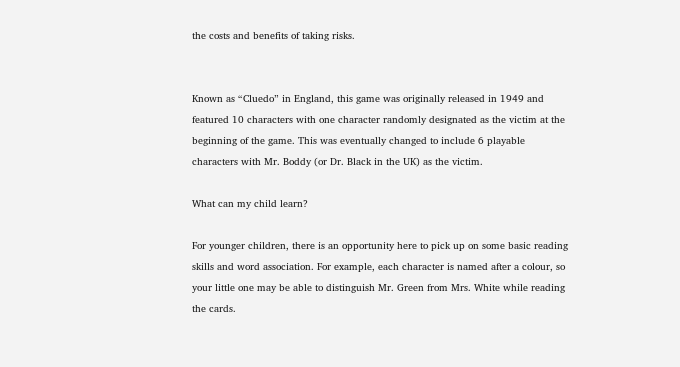the costs and benefits of taking risks.


Known as “Cluedo” in England, this game was originally released in 1949 and featured 10 characters with one character randomly designated as the victim at the beginning of the game. This was eventually changed to include 6 playable characters with Mr. Boddy (or Dr. Black in the UK) as the victim.

What can my child learn?

For younger children, there is an opportunity here to pick up on some basic reading skills and word association. For example, each character is named after a colour, so your little one may be able to distinguish Mr. Green from Mrs. White while reading the cards.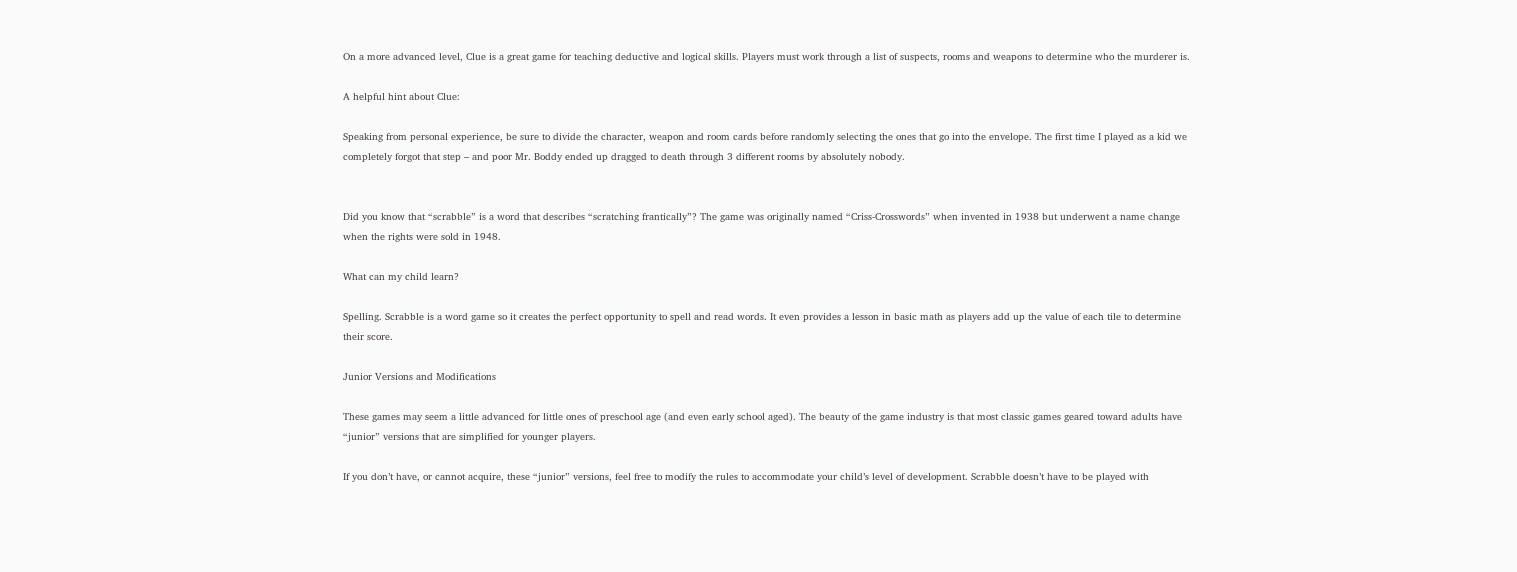On a more advanced level, Clue is a great game for teaching deductive and logical skills. Players must work through a list of suspects, rooms and weapons to determine who the murderer is.

A helpful hint about Clue:

Speaking from personal experience, be sure to divide the character, weapon and room cards before randomly selecting the ones that go into the envelope. The first time I played as a kid we completely forgot that step – and poor Mr. Boddy ended up dragged to death through 3 different rooms by absolutely nobody.


Did you know that “scrabble” is a word that describes “scratching frantically”? The game was originally named “Criss-Crosswords” when invented in 1938 but underwent a name change when the rights were sold in 1948.

What can my child learn?

Spelling. Scrabble is a word game so it creates the perfect opportunity to spell and read words. It even provides a lesson in basic math as players add up the value of each tile to determine their score.

Junior Versions and Modifications

These games may seem a little advanced for little ones of preschool age (and even early school aged). The beauty of the game industry is that most classic games geared toward adults have “junior” versions that are simplified for younger players.

If you don’t have, or cannot acquire, these “junior” versions, feel free to modify the rules to accommodate your child’s level of development. Scrabble doesn’t have to be played with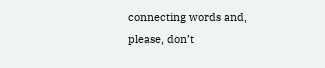connecting words and, please, don’t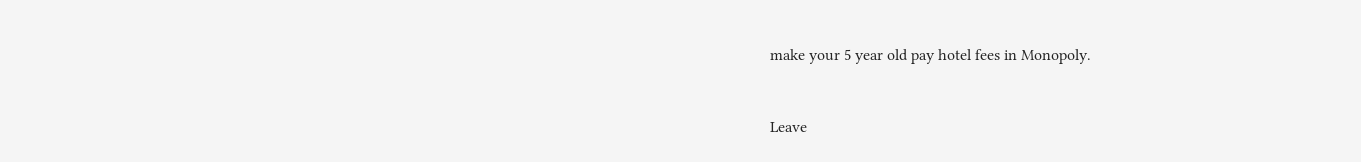make your 5 year old pay hotel fees in Monopoly.


Leave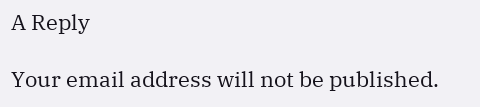A Reply

Your email address will not be published.